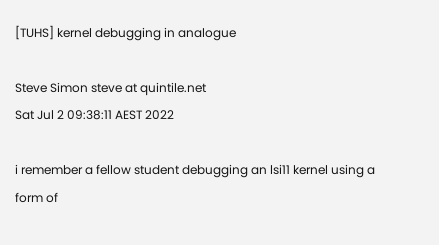[TUHS] kernel debugging in analogue

Steve Simon steve at quintile.net
Sat Jul 2 09:38:11 AEST 2022

i remember a fellow student debugging an lsi11 kernel using a form of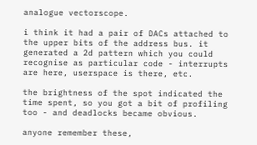analogue vectorscope.

i think it had a pair of DACs attached to the upper bits of the address bus. it generated a 2d pattern which you could recognise as particular code - interrupts are here, userspace is there, etc.

the brightness of the spot indicated the time spent, so you got a bit of profiling too - and deadlocks became obvious.

anyone remember these,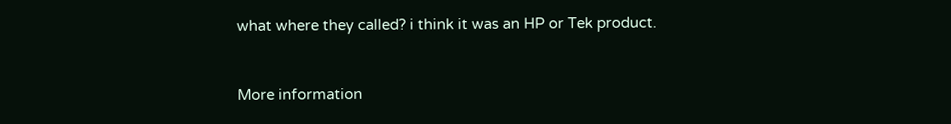what where they called? i think it was an HP or Tek product.


More information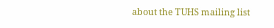about the TUHS mailing list